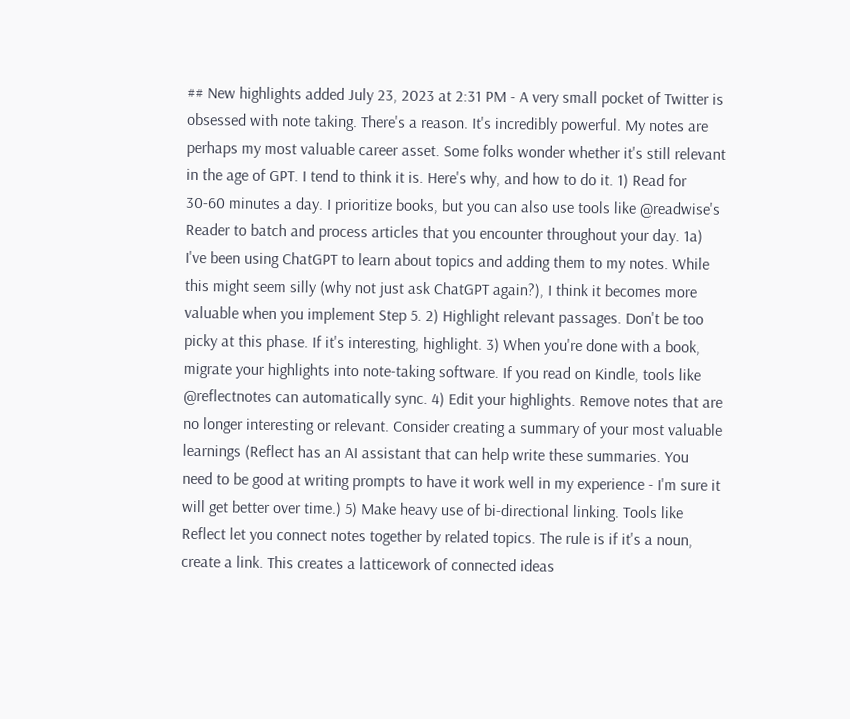## New highlights added July 23, 2023 at 2:31 PM - A very small pocket of Twitter is obsessed with note taking. There's a reason. It's incredibly powerful. My notes are perhaps my most valuable career asset. Some folks wonder whether it's still relevant in the age of GPT. I tend to think it is. Here's why, and how to do it. 1) Read for 30-60 minutes a day. I prioritize books, but you can also use tools like @readwise's Reader to batch and process articles that you encounter throughout your day. 1a) I've been using ChatGPT to learn about topics and adding them to my notes. While this might seem silly (why not just ask ChatGPT again?), I think it becomes more valuable when you implement Step 5. 2) Highlight relevant passages. Don't be too picky at this phase. If it's interesting, highlight. 3) When you're done with a book, migrate your highlights into note-taking software. If you read on Kindle, tools like @reflectnotes can automatically sync. 4) Edit your highlights. Remove notes that are no longer interesting or relevant. Consider creating a summary of your most valuable learnings (Reflect has an AI assistant that can help write these summaries. You need to be good at writing prompts to have it work well in my experience - I'm sure it will get better over time.) 5) Make heavy use of bi-directional linking. Tools like Reflect let you connect notes together by related topics. The rule is if it's a noun, create a link. This creates a latticework of connected ideas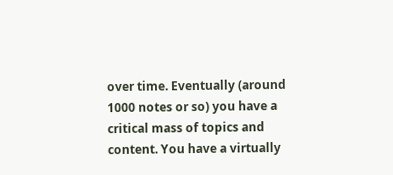over time. Eventually (around 1000 notes or so) you have a critical mass of topics and content. You have a virtually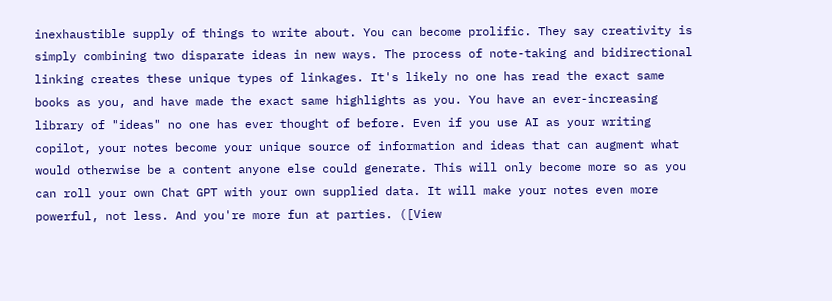inexhaustible supply of things to write about. You can become prolific. They say creativity is simply combining two disparate ideas in new ways. The process of note-taking and bidirectional linking creates these unique types of linkages. It's likely no one has read the exact same books as you, and have made the exact same highlights as you. You have an ever-increasing library of "ideas" no one has ever thought of before. Even if you use AI as your writing copilot, your notes become your unique source of information and ideas that can augment what would otherwise be a content anyone else could generate. This will only become more so as you can roll your own Chat GPT with your own supplied data. It will make your notes even more powerful, not less. And you're more fun at parties. ([View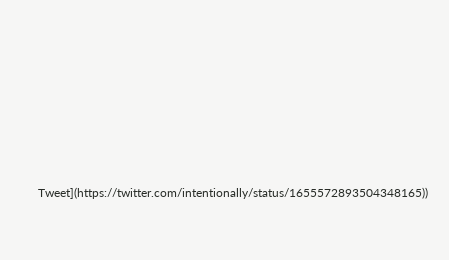Tweet](https://twitter.com/intentionally/status/1655572893504348165))